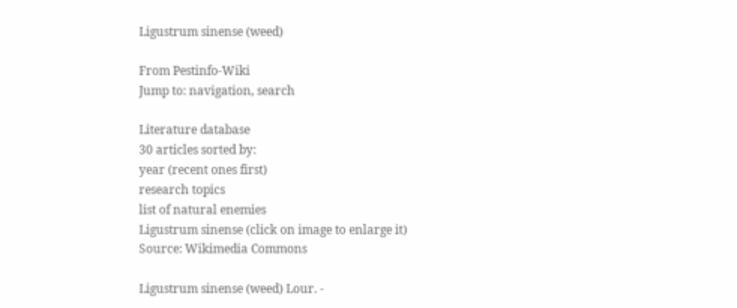Ligustrum sinense (weed)

From Pestinfo-Wiki
Jump to: navigation, search

Literature database
30 articles sorted by:
year (recent ones first)
research topics
list of natural enemies
Ligustrum sinense (click on image to enlarge it)
Source: Wikimedia Commons

Ligustrum sinense (weed) Lour. -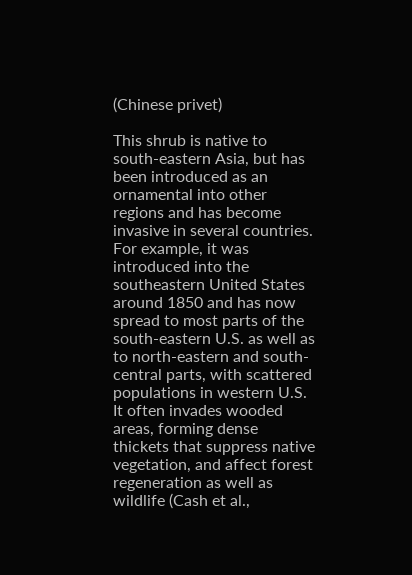(Chinese privet)

This shrub is native to south-eastern Asia, but has been introduced as an ornamental into other regions and has become invasive in several countries. For example, it was introduced into the southeastern United States around 1850 and has now spread to most parts of the south-eastern U.S. as well as to north-eastern and south-central parts, with scattered populations in western U.S. It often invades wooded areas, forming dense thickets that suppress native vegetation, and affect forest regeneration as well as wildlife (Cash et al.,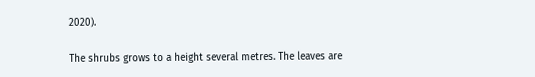2020).

The shrubs grows to a height several metres. The leaves are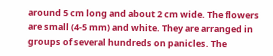around 5 cm long and about 2 cm wide. The flowers are small (4-5 mm) and white. They are arranged in groups of several hundreds on panicles. The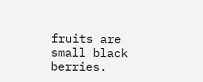fruits are small black berries.